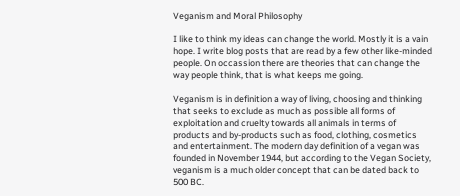Veganism and Moral Philosophy

I like to think my ideas can change the world. Mostly it is a vain hope. I write blog posts that are read by a few other like-minded people. On occassion there are theories that can change the way people think, that is what keeps me going.

Veganism is in definition a way of living, choosing and thinking that seeks to exclude as much as possible all forms of exploitation and cruelty towards all animals in terms of products and by-products such as food, clothing, cosmetics and entertainment. The modern day definition of a vegan was founded in November 1944, but according to the Vegan Society, veganism is a much older concept that can be dated back to 500 BC.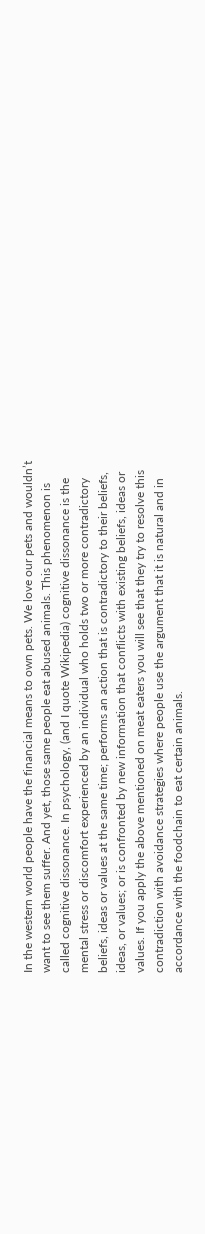In the western world people have the financial means to own pets. We love our pets and wouldn’t want to see them suffer. And yet, those same people eat abused animals. This phenomenon is called cognitive dissonance. In psychology, (and I quote Wikipedia) cognitive dissonance is the mental stress or discomfort experienced by an individual who holds two or more contradictory beliefs, ideas or values at the same time; performs an action that is contradictory to their beliefs, ideas, or values; or is confronted by new information that conflicts with existing beliefs, ideas or values. If you apply the above mentioned on meat eaters you will see that they try to resolve this contradiction with avoidance strategies where people use the argument that it is natural and in accordance with the foodchain to eat certain animals.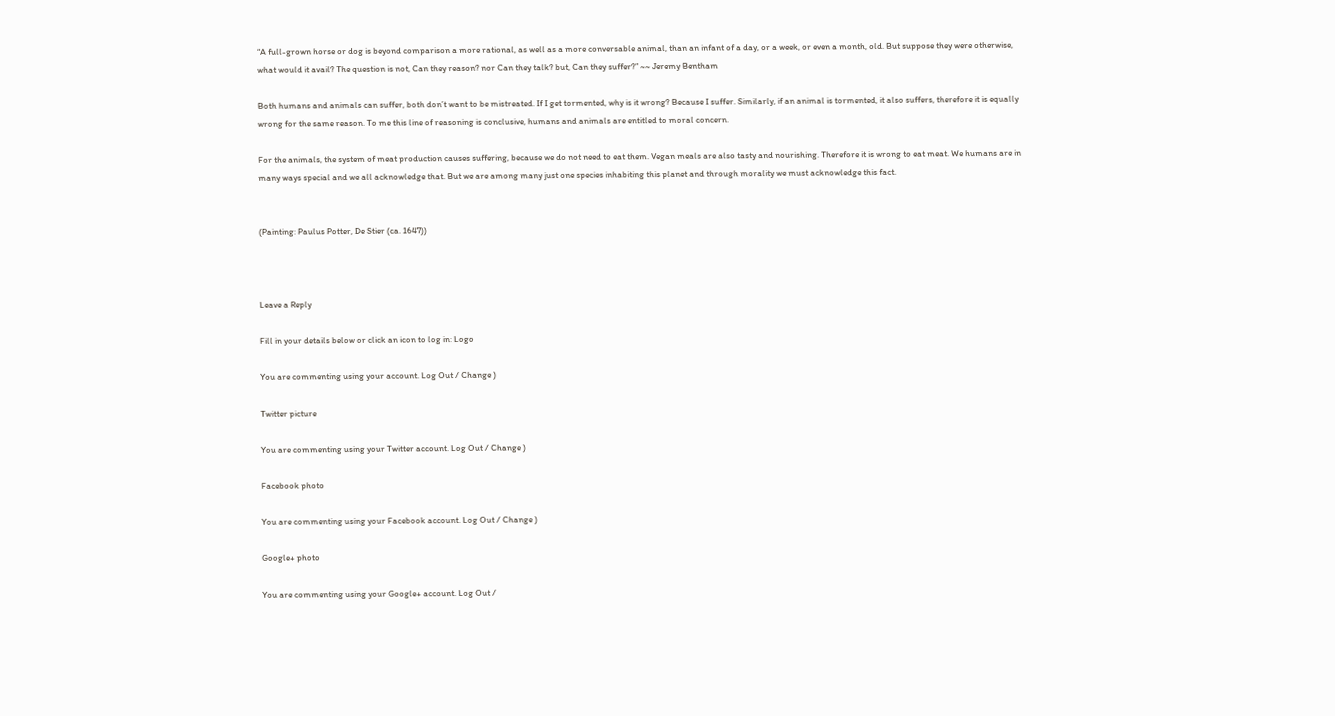“A full-grown horse or dog is beyond comparison a more rational, as well as a more conversable animal, than an infant of a day, or a week, or even a month, old. But suppose they were otherwise, what would it avail? The question is not, Can they reason? nor Can they talk? but, Can they suffer?” ~~ Jeremy Bentham

Both humans and animals can suffer, both don’t want to be mistreated. If I get tormented, why is it wrong? Because I suffer. Similarly, if an animal is tormented, it also suffers, therefore it is equally wrong for the same reason. To me this line of reasoning is conclusive, humans and animals are entitled to moral concern.

For the animals, the system of meat production causes suffering, because we do not need to eat them. Vegan meals are also tasty and nourishing. Therefore it is wrong to eat meat. We humans are in many ways special and we all acknowledge that. But we are among many just one species inhabiting this planet and through morality we must acknowledge this fact.


(Painting: Paulus Potter, De Stier (ca. 1647))



Leave a Reply

Fill in your details below or click an icon to log in: Logo

You are commenting using your account. Log Out / Change )

Twitter picture

You are commenting using your Twitter account. Log Out / Change )

Facebook photo

You are commenting using your Facebook account. Log Out / Change )

Google+ photo

You are commenting using your Google+ account. Log Out /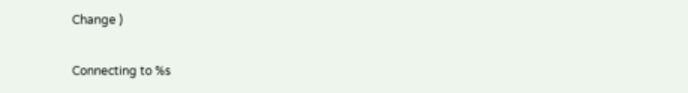Change )

Connecting to %s